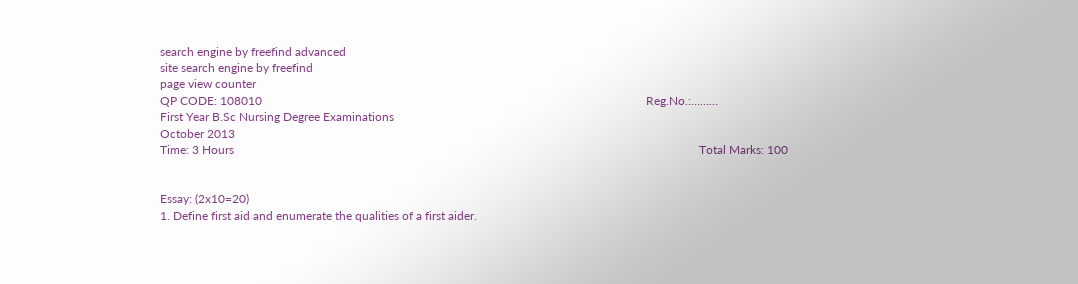search engine by freefind advanced
site search engine by freefind
page view counter
QP CODE: 108010                                                                                                                                Reg.No.:………
First Year B.Sc Nursing Degree Examinations
October 2013
Time: 3 Hours                                                                                                                                                           Total Marks: 100


Essay: (2x10=20)
1. Define first aid and enumerate the qualities of a first aider.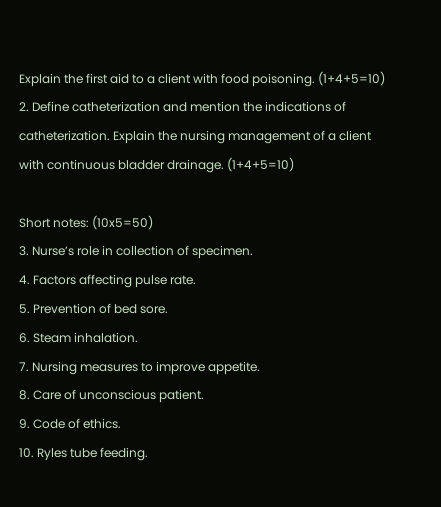Explain the first aid to a client with food poisoning. (1+4+5=10)
2. Define catheterization and mention the indications of catheterization. Explain the nursing management of a client with continuous bladder drainage. (1+4+5=10)

Short notes: (10x5=50)
3. Nurse’s role in collection of specimen.
4. Factors affecting pulse rate.
5. Prevention of bed sore.
6. Steam inhalation.
7. Nursing measures to improve appetite.
8. Care of unconscious patient.
9. Code of ethics.
10. Ryles tube feeding.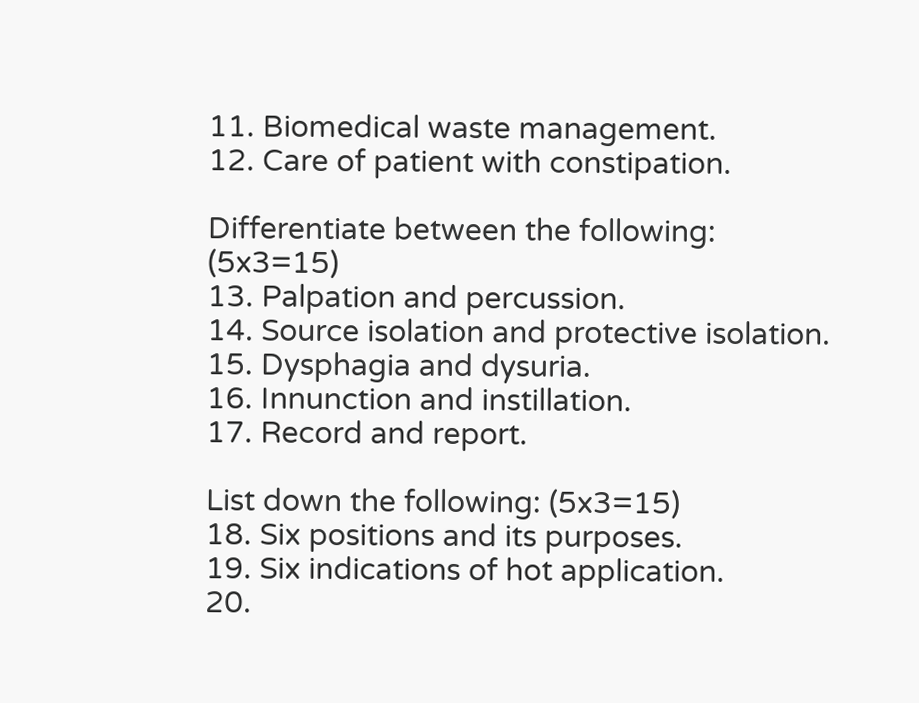11. Biomedical waste management.
12. Care of patient with constipation.

Differentiate between the following: (5x3=15)
13. Palpation and percussion.
14. Source isolation and protective isolation.
15. Dysphagia and dysuria.
16. Innunction and instillation.
17. Record and report.

List down the following: (5x3=15)
18. Six positions and its purposes.
19. Six indications of hot application.
20.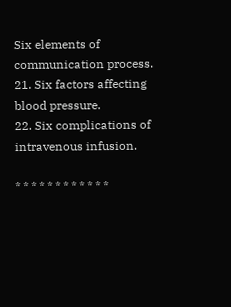Six elements of communication process.
21. Six factors affecting blood pressure.
22. Six complications of intravenous infusion.

* * * * * * * * * * * *